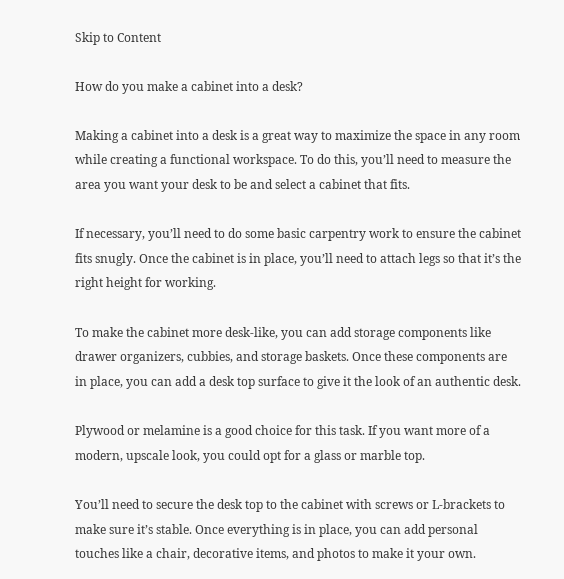Skip to Content

How do you make a cabinet into a desk?

Making a cabinet into a desk is a great way to maximize the space in any room while creating a functional workspace. To do this, you’ll need to measure the area you want your desk to be and select a cabinet that fits.

If necessary, you’ll need to do some basic carpentry work to ensure the cabinet fits snugly. Once the cabinet is in place, you’ll need to attach legs so that it’s the right height for working.

To make the cabinet more desk-like, you can add storage components like drawer organizers, cubbies, and storage baskets. Once these components are in place, you can add a desk top surface to give it the look of an authentic desk.

Plywood or melamine is a good choice for this task. If you want more of a modern, upscale look, you could opt for a glass or marble top.

You’ll need to secure the desk top to the cabinet with screws or L-brackets to make sure it’s stable. Once everything is in place, you can add personal touches like a chair, decorative items, and photos to make it your own.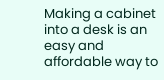Making a cabinet into a desk is an easy and affordable way to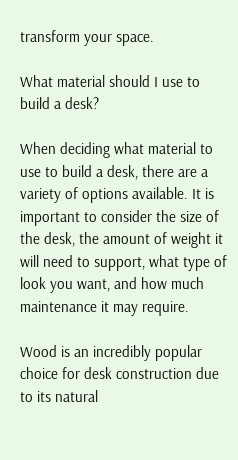transform your space.

What material should I use to build a desk?

When deciding what material to use to build a desk, there are a variety of options available. It is important to consider the size of the desk, the amount of weight it will need to support, what type of look you want, and how much maintenance it may require.

Wood is an incredibly popular choice for desk construction due to its natural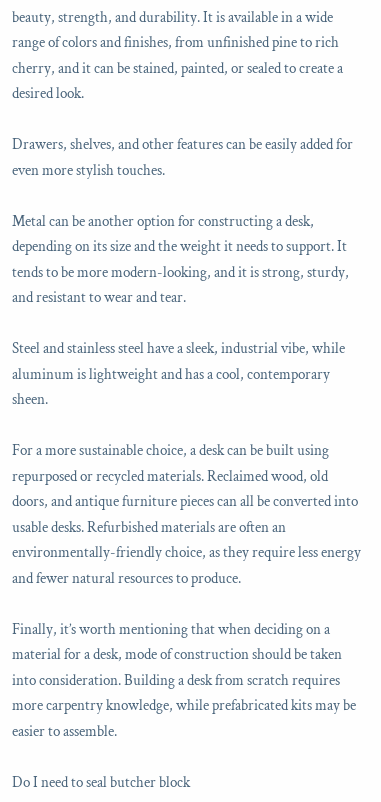beauty, strength, and durability. It is available in a wide range of colors and finishes, from unfinished pine to rich cherry, and it can be stained, painted, or sealed to create a desired look.

Drawers, shelves, and other features can be easily added for even more stylish touches.

Metal can be another option for constructing a desk, depending on its size and the weight it needs to support. It tends to be more modern-looking, and it is strong, sturdy, and resistant to wear and tear.

Steel and stainless steel have a sleek, industrial vibe, while aluminum is lightweight and has a cool, contemporary sheen.

For a more sustainable choice, a desk can be built using repurposed or recycled materials. Reclaimed wood, old doors, and antique furniture pieces can all be converted into usable desks. Refurbished materials are often an environmentally-friendly choice, as they require less energy and fewer natural resources to produce.

Finally, it’s worth mentioning that when deciding on a material for a desk, mode of construction should be taken into consideration. Building a desk from scratch requires more carpentry knowledge, while prefabricated kits may be easier to assemble.

Do I need to seal butcher block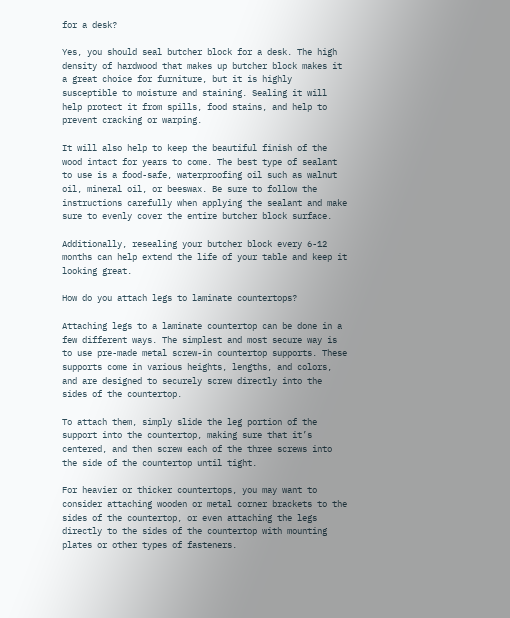for a desk?

Yes, you should seal butcher block for a desk. The high density of hardwood that makes up butcher block makes it a great choice for furniture, but it is highly susceptible to moisture and staining. Sealing it will help protect it from spills, food stains, and help to prevent cracking or warping.

It will also help to keep the beautiful finish of the wood intact for years to come. The best type of sealant to use is a food-safe, waterproofing oil such as walnut oil, mineral oil, or beeswax. Be sure to follow the instructions carefully when applying the sealant and make sure to evenly cover the entire butcher block surface.

Additionally, resealing your butcher block every 6-12 months can help extend the life of your table and keep it looking great.

How do you attach legs to laminate countertops?

Attaching legs to a laminate countertop can be done in a few different ways. The simplest and most secure way is to use pre-made metal screw-in countertop supports. These supports come in various heights, lengths, and colors, and are designed to securely screw directly into the sides of the countertop.

To attach them, simply slide the leg portion of the support into the countertop, making sure that it’s centered, and then screw each of the three screws into the side of the countertop until tight.

For heavier or thicker countertops, you may want to consider attaching wooden or metal corner brackets to the sides of the countertop, or even attaching the legs directly to the sides of the countertop with mounting plates or other types of fasteners.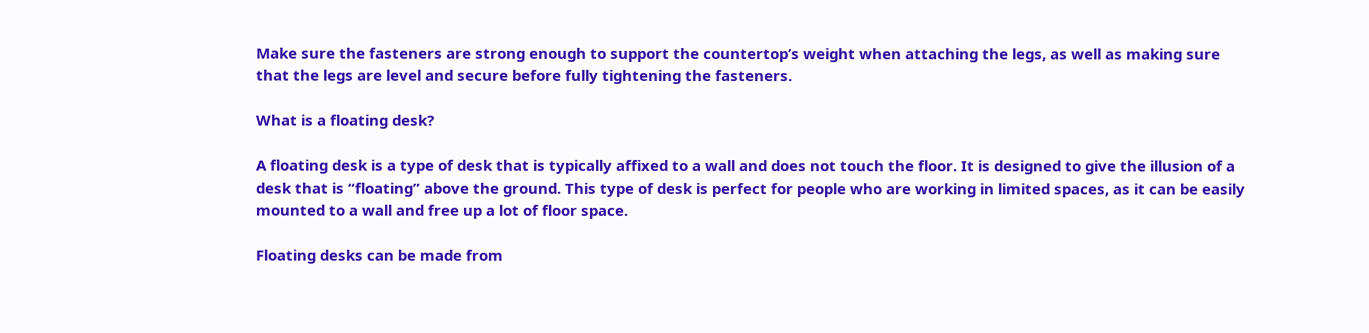Make sure the fasteners are strong enough to support the countertop’s weight when attaching the legs, as well as making sure that the legs are level and secure before fully tightening the fasteners.

What is a floating desk?

A floating desk is a type of desk that is typically affixed to a wall and does not touch the floor. It is designed to give the illusion of a desk that is “floating” above the ground. This type of desk is perfect for people who are working in limited spaces, as it can be easily mounted to a wall and free up a lot of floor space.

Floating desks can be made from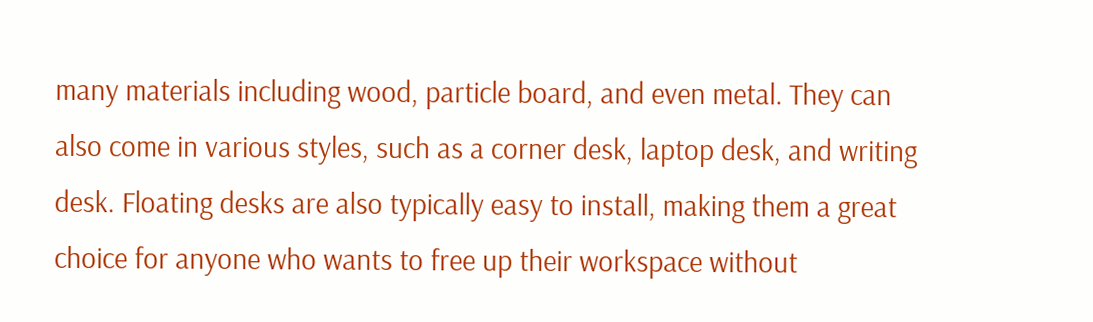many materials including wood, particle board, and even metal. They can also come in various styles, such as a corner desk, laptop desk, and writing desk. Floating desks are also typically easy to install, making them a great choice for anyone who wants to free up their workspace without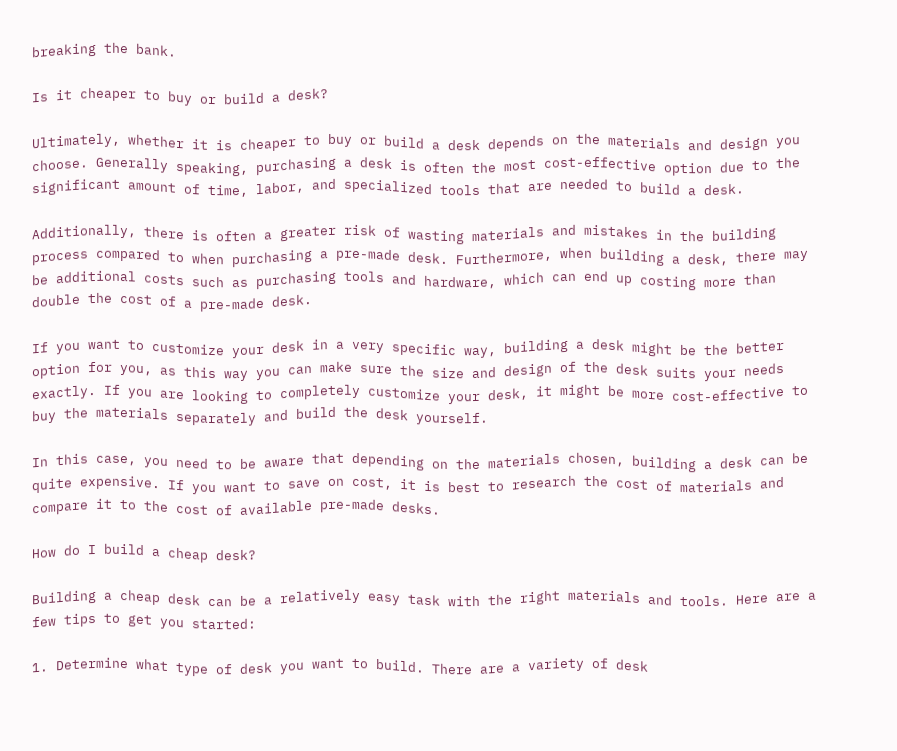breaking the bank.

Is it cheaper to buy or build a desk?

Ultimately, whether it is cheaper to buy or build a desk depends on the materials and design you choose. Generally speaking, purchasing a desk is often the most cost-effective option due to the significant amount of time, labor, and specialized tools that are needed to build a desk.

Additionally, there is often a greater risk of wasting materials and mistakes in the building process compared to when purchasing a pre-made desk. Furthermore, when building a desk, there may be additional costs such as purchasing tools and hardware, which can end up costing more than double the cost of a pre-made desk.

If you want to customize your desk in a very specific way, building a desk might be the better option for you, as this way you can make sure the size and design of the desk suits your needs exactly. If you are looking to completely customize your desk, it might be more cost-effective to buy the materials separately and build the desk yourself.

In this case, you need to be aware that depending on the materials chosen, building a desk can be quite expensive. If you want to save on cost, it is best to research the cost of materials and compare it to the cost of available pre-made desks.

How do I build a cheap desk?

Building a cheap desk can be a relatively easy task with the right materials and tools. Here are a few tips to get you started:

1. Determine what type of desk you want to build. There are a variety of desk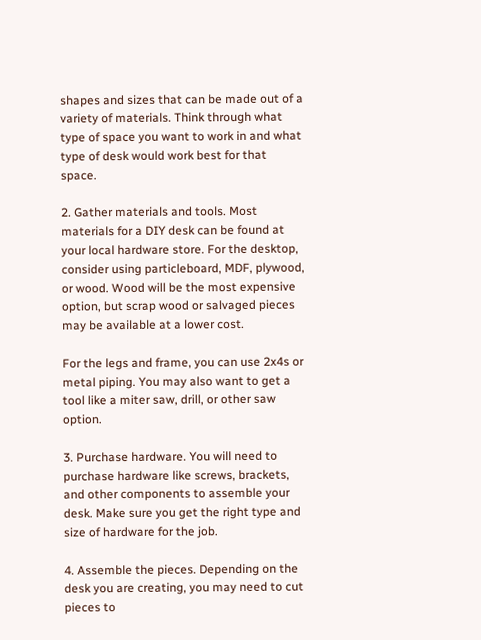shapes and sizes that can be made out of a variety of materials. Think through what type of space you want to work in and what type of desk would work best for that space.

2. Gather materials and tools. Most materials for a DIY desk can be found at your local hardware store. For the desktop, consider using particleboard, MDF, plywood, or wood. Wood will be the most expensive option, but scrap wood or salvaged pieces may be available at a lower cost.

For the legs and frame, you can use 2x4s or metal piping. You may also want to get a tool like a miter saw, drill, or other saw option.

3. Purchase hardware. You will need to purchase hardware like screws, brackets, and other components to assemble your desk. Make sure you get the right type and size of hardware for the job.

4. Assemble the pieces. Depending on the desk you are creating, you may need to cut pieces to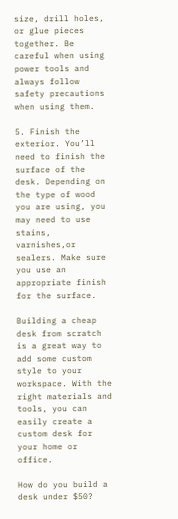size, drill holes, or glue pieces together. Be careful when using power tools and always follow safety precautions when using them.

5. Finish the exterior. You’ll need to finish the surface of the desk. Depending on the type of wood you are using, you may need to use stains, varnishes,or sealers. Make sure you use an appropriate finish for the surface.

Building a cheap desk from scratch is a great way to add some custom style to your workspace. With the right materials and tools, you can easily create a custom desk for your home or office.

How do you build a desk under $50?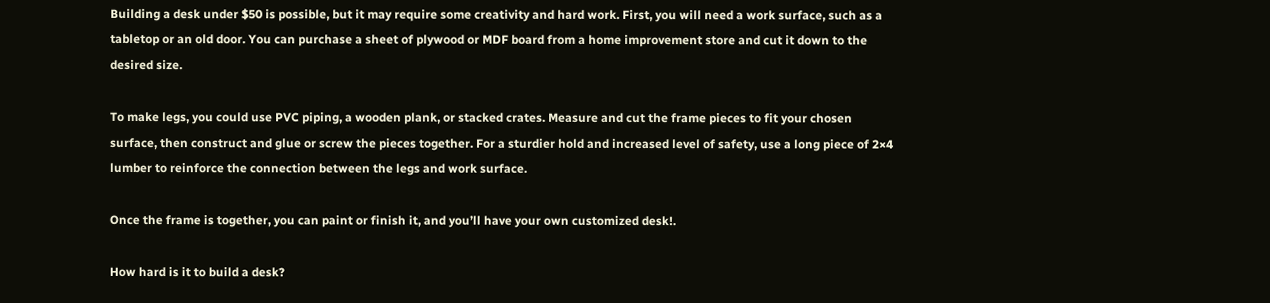Building a desk under $50 is possible, but it may require some creativity and hard work. First, you will need a work surface, such as a tabletop or an old door. You can purchase a sheet of plywood or MDF board from a home improvement store and cut it down to the desired size.

To make legs, you could use PVC piping, a wooden plank, or stacked crates. Measure and cut the frame pieces to fit your chosen surface, then construct and glue or screw the pieces together. For a sturdier hold and increased level of safety, use a long piece of 2×4 lumber to reinforce the connection between the legs and work surface.

Once the frame is together, you can paint or finish it, and you’ll have your own customized desk!.

How hard is it to build a desk?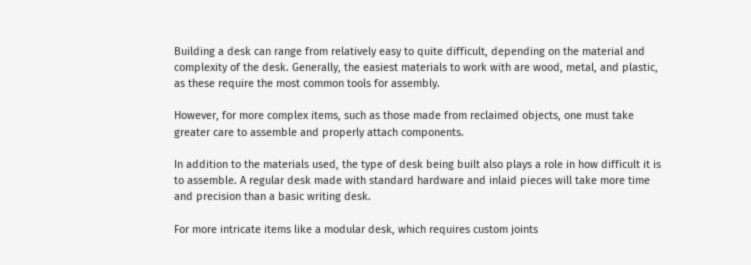Building a desk can range from relatively easy to quite difficult, depending on the material and complexity of the desk. Generally, the easiest materials to work with are wood, metal, and plastic, as these require the most common tools for assembly.

However, for more complex items, such as those made from reclaimed objects, one must take greater care to assemble and properly attach components.

In addition to the materials used, the type of desk being built also plays a role in how difficult it is to assemble. A regular desk made with standard hardware and inlaid pieces will take more time and precision than a basic writing desk.

For more intricate items like a modular desk, which requires custom joints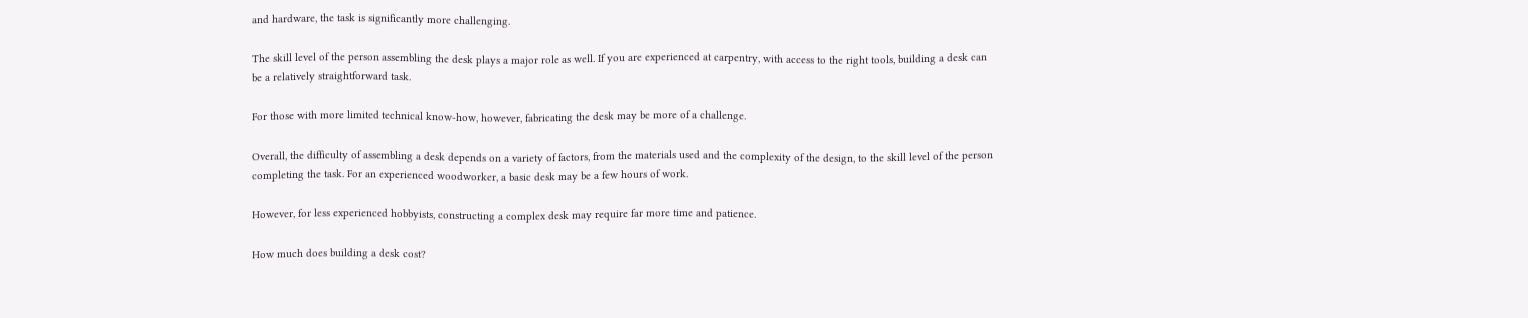and hardware, the task is significantly more challenging.

The skill level of the person assembling the desk plays a major role as well. If you are experienced at carpentry, with access to the right tools, building a desk can be a relatively straightforward task.

For those with more limited technical know-how, however, fabricating the desk may be more of a challenge.

Overall, the difficulty of assembling a desk depends on a variety of factors, from the materials used and the complexity of the design, to the skill level of the person completing the task. For an experienced woodworker, a basic desk may be a few hours of work.

However, for less experienced hobbyists, constructing a complex desk may require far more time and patience.

How much does building a desk cost?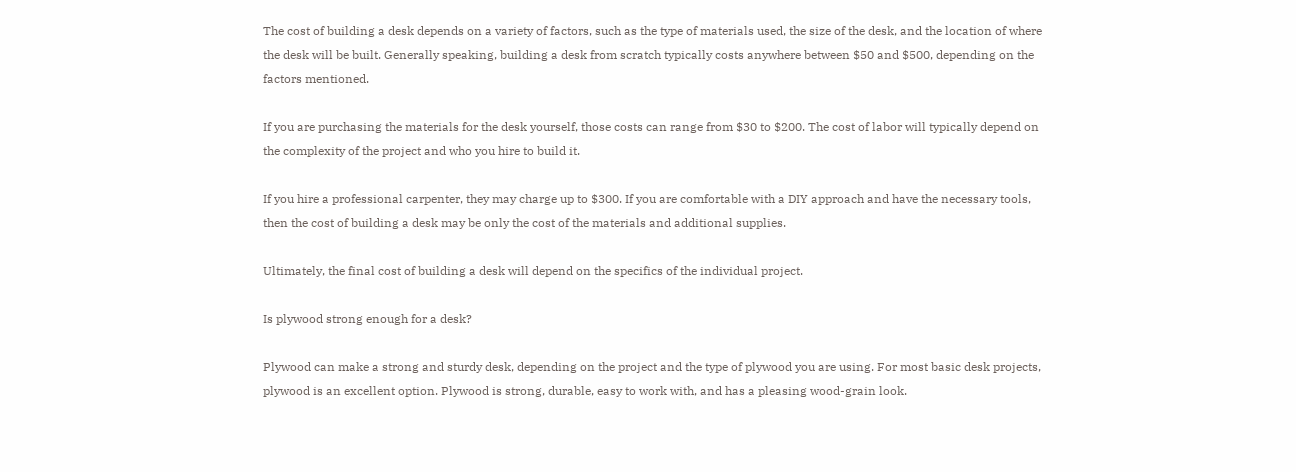The cost of building a desk depends on a variety of factors, such as the type of materials used, the size of the desk, and the location of where the desk will be built. Generally speaking, building a desk from scratch typically costs anywhere between $50 and $500, depending on the factors mentioned.

If you are purchasing the materials for the desk yourself, those costs can range from $30 to $200. The cost of labor will typically depend on the complexity of the project and who you hire to build it.

If you hire a professional carpenter, they may charge up to $300. If you are comfortable with a DIY approach and have the necessary tools, then the cost of building a desk may be only the cost of the materials and additional supplies.

Ultimately, the final cost of building a desk will depend on the specifics of the individual project.

Is plywood strong enough for a desk?

Plywood can make a strong and sturdy desk, depending on the project and the type of plywood you are using. For most basic desk projects, plywood is an excellent option. Plywood is strong, durable, easy to work with, and has a pleasing wood-grain look.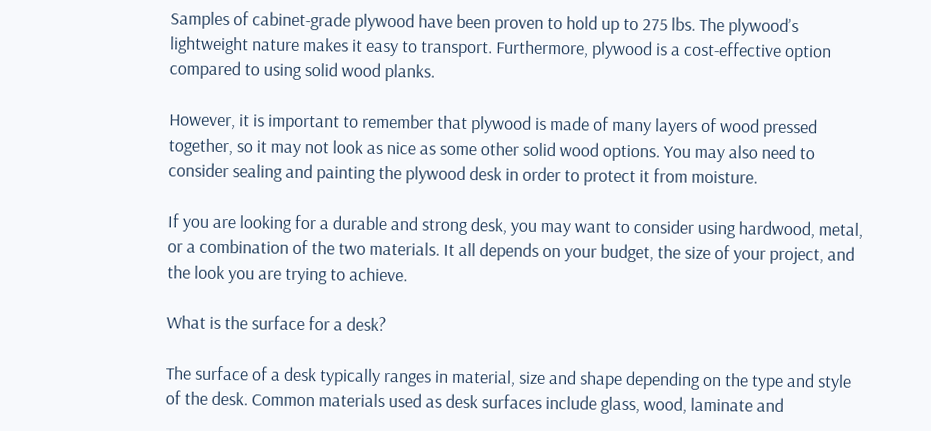Samples of cabinet-grade plywood have been proven to hold up to 275 lbs. The plywood’s lightweight nature makes it easy to transport. Furthermore, plywood is a cost-effective option compared to using solid wood planks.

However, it is important to remember that plywood is made of many layers of wood pressed together, so it may not look as nice as some other solid wood options. You may also need to consider sealing and painting the plywood desk in order to protect it from moisture.

If you are looking for a durable and strong desk, you may want to consider using hardwood, metal, or a combination of the two materials. It all depends on your budget, the size of your project, and the look you are trying to achieve.

What is the surface for a desk?

The surface of a desk typically ranges in material, size and shape depending on the type and style of the desk. Common materials used as desk surfaces include glass, wood, laminate and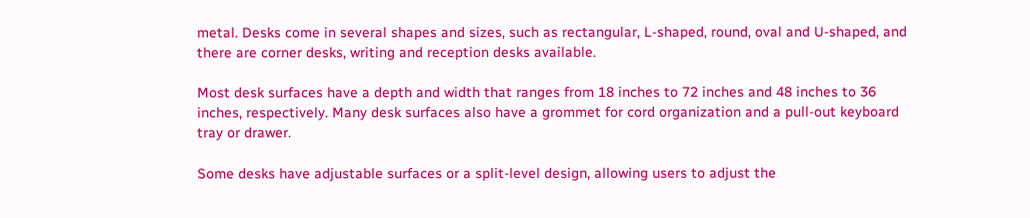metal. Desks come in several shapes and sizes, such as rectangular, L-shaped, round, oval and U-shaped, and there are corner desks, writing and reception desks available.

Most desk surfaces have a depth and width that ranges from 18 inches to 72 inches and 48 inches to 36 inches, respectively. Many desk surfaces also have a grommet for cord organization and a pull-out keyboard tray or drawer.

Some desks have adjustable surfaces or a split-level design, allowing users to adjust the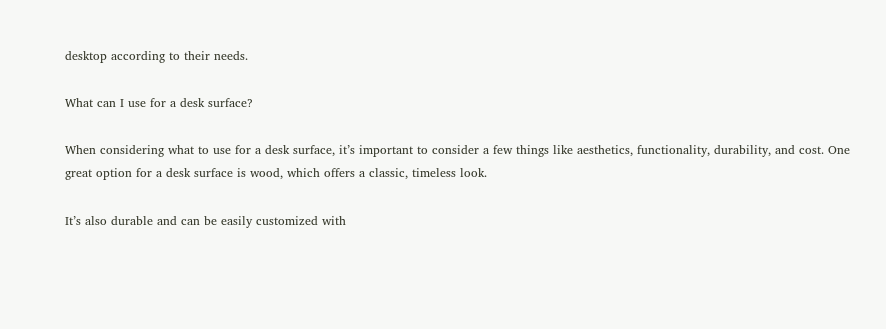desktop according to their needs.

What can I use for a desk surface?

When considering what to use for a desk surface, it’s important to consider a few things like aesthetics, functionality, durability, and cost. One great option for a desk surface is wood, which offers a classic, timeless look.

It’s also durable and can be easily customized with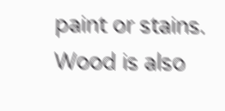paint or stains. Wood is also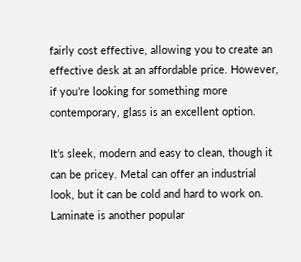fairly cost effective, allowing you to create an effective desk at an affordable price. However, if you’re looking for something more contemporary, glass is an excellent option.

It’s sleek, modern and easy to clean, though it can be pricey. Metal can offer an industrial look, but it can be cold and hard to work on. Laminate is another popular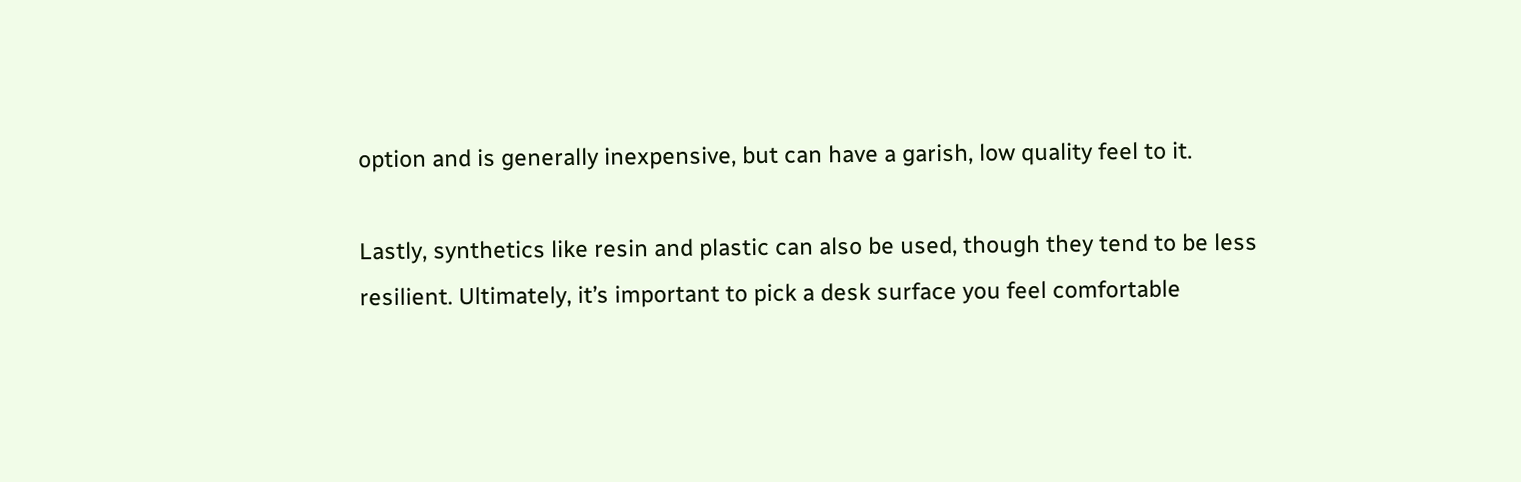option and is generally inexpensive, but can have a garish, low quality feel to it.

Lastly, synthetics like resin and plastic can also be used, though they tend to be less resilient. Ultimately, it’s important to pick a desk surface you feel comfortable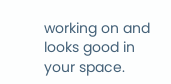working on and looks good in your space.